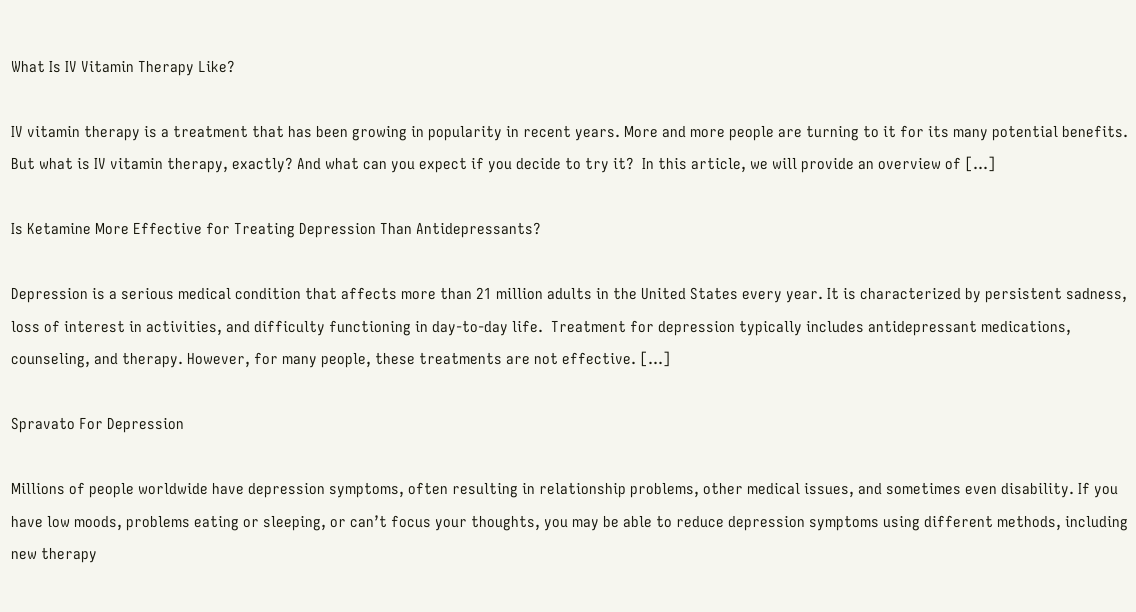What Is IV Vitamin Therapy Like?

IV vitamin therapy is a treatment that has been growing in popularity in recent years. More and more people are turning to it for its many potential benefits. But what is IV vitamin therapy, exactly? And what can you expect if you decide to try it?  In this article, we will provide an overview of […]

Is Ketamine More Effective for Treating Depression Than Antidepressants?

Depression is a serious medical condition that affects more than 21 million adults in the United States every year. It is characterized by persistent sadness, loss of interest in activities, and difficulty functioning in day-to-day life.  Treatment for depression typically includes antidepressant medications, counseling, and therapy. However, for many people, these treatments are not effective. […]

Spravato For Depression

Millions of people worldwide have depression symptoms, often resulting in relationship problems, other medical issues, and sometimes even disability. If you have low moods, problems eating or sleeping, or can’t focus your thoughts, you may be able to reduce depression symptoms using different methods, including new therapy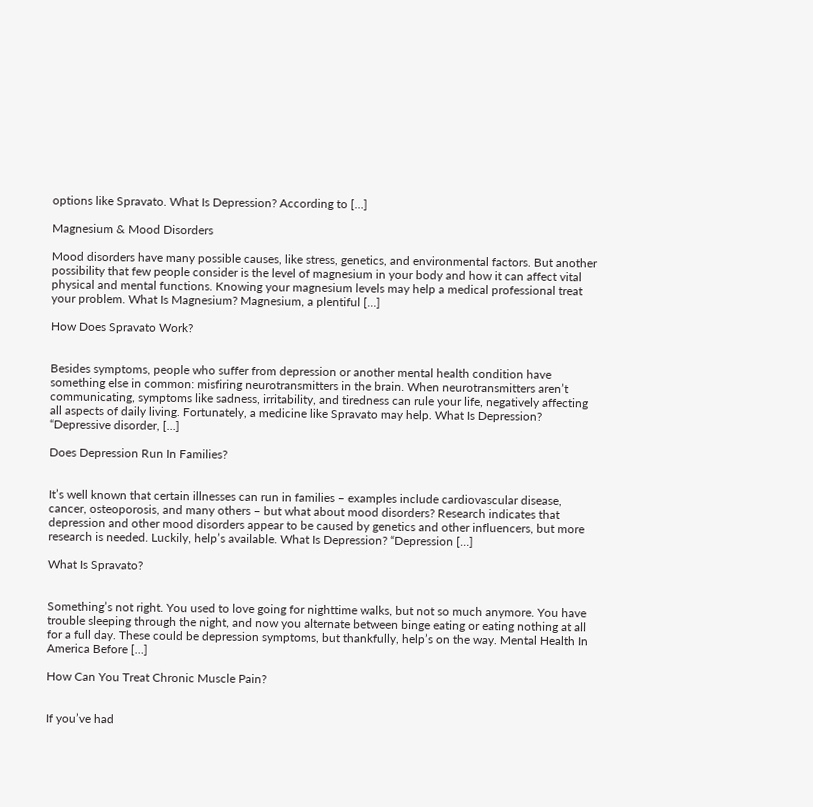options like Spravato. What Is Depression? According to […]

Magnesium & Mood Disorders

Mood disorders have many possible causes, like stress, genetics, and environmental factors. But another possibility that few people consider is the level of magnesium in your body and how it can affect vital physical and mental functions. Knowing your magnesium levels may help a medical professional treat your problem. What Is Magnesium? Magnesium, a plentiful […]

How Does Spravato Work?


Besides symptoms, people who suffer from depression or another mental health condition have something else in common: misfiring neurotransmitters in the brain. When neurotransmitters aren’t communicating, symptoms like sadness, irritability, and tiredness can rule your life, negatively affecting all aspects of daily living. Fortunately, a medicine like Spravato may help. What Is Depression? “Depressive disorder, […]

Does Depression Run In Families?


It’s well known that certain illnesses can run in families – examples include cardiovascular disease, cancer, osteoporosis, and many others – but what about mood disorders? Research indicates that depression and other mood disorders appear to be caused by genetics and other influencers, but more research is needed. Luckily, help’s available. What Is Depression? “Depression […]

What Is Spravato?


Something’s not right. You used to love going for nighttime walks, but not so much anymore. You have trouble sleeping through the night, and now you alternate between binge eating or eating nothing at all for a full day. These could be depression symptoms, but thankfully, help’s on the way. Mental Health In America Before […]

How Can You Treat Chronic Muscle Pain?


If you’ve had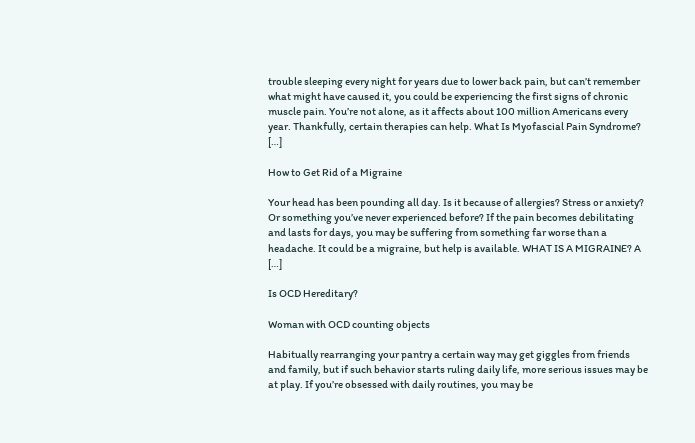trouble sleeping every night for years due to lower back pain, but can’t remember what might have caused it, you could be experiencing the first signs of chronic muscle pain. You’re not alone, as it affects about 100 million Americans every year. Thankfully, certain therapies can help. What Is Myofascial Pain Syndrome? […]

How to Get Rid of a Migraine

Your head has been pounding all day. Is it because of allergies? Stress or anxiety? Or something you’ve never experienced before? If the pain becomes debilitating and lasts for days, you may be suffering from something far worse than a headache. It could be a migraine, but help is available. WHAT IS A MIGRAINE? A […]

Is OCD Hereditary?

Woman with OCD counting objects

Habitually rearranging your pantry a certain way may get giggles from friends and family, but if such behavior starts ruling daily life, more serious issues may be at play. If you’re obsessed with daily routines, you may be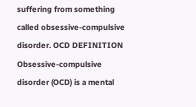suffering from something called obsessive-compulsive disorder. OCD DEFINITION Obsessive-compulsive disorder (OCD) is a mental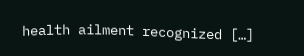health ailment recognized […]